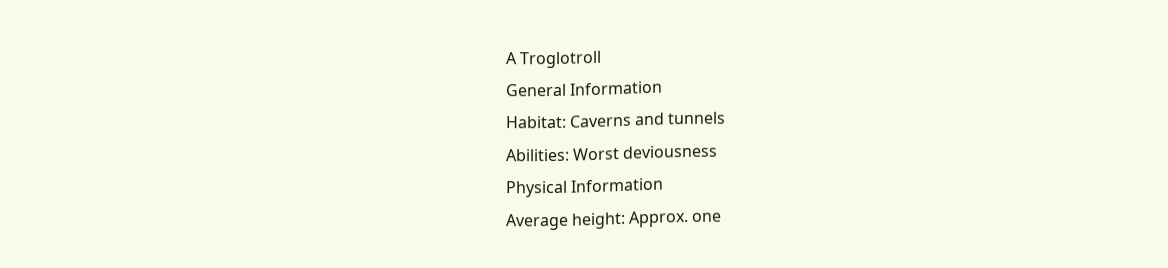A Troglotroll
General Information
Habitat: Caverns and tunnels
Abilities: Worst deviousness
Physical Information
Average height: Approx. one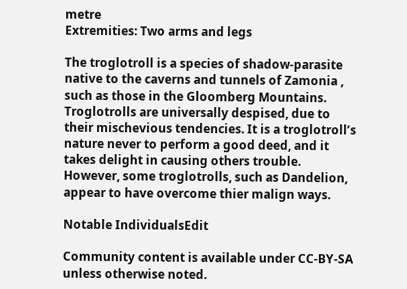metre
Extremities: Two arms and legs

The troglotroll is a species of shadow-parasite native to the caverns and tunnels of Zamonia , such as those in the Gloomberg Mountains. Troglotrolls are universally despised, due to their mischevious tendencies. It is a troglotroll’s nature never to perform a good deed, and it takes delight in causing others trouble. However, some troglotrolls, such as Dandelion, appear to have overcome thier malign ways.

Notable IndividualsEdit

Community content is available under CC-BY-SA unless otherwise noted.